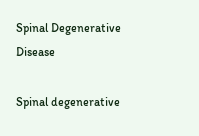Spinal Degenerative Disease

Spinal degenerative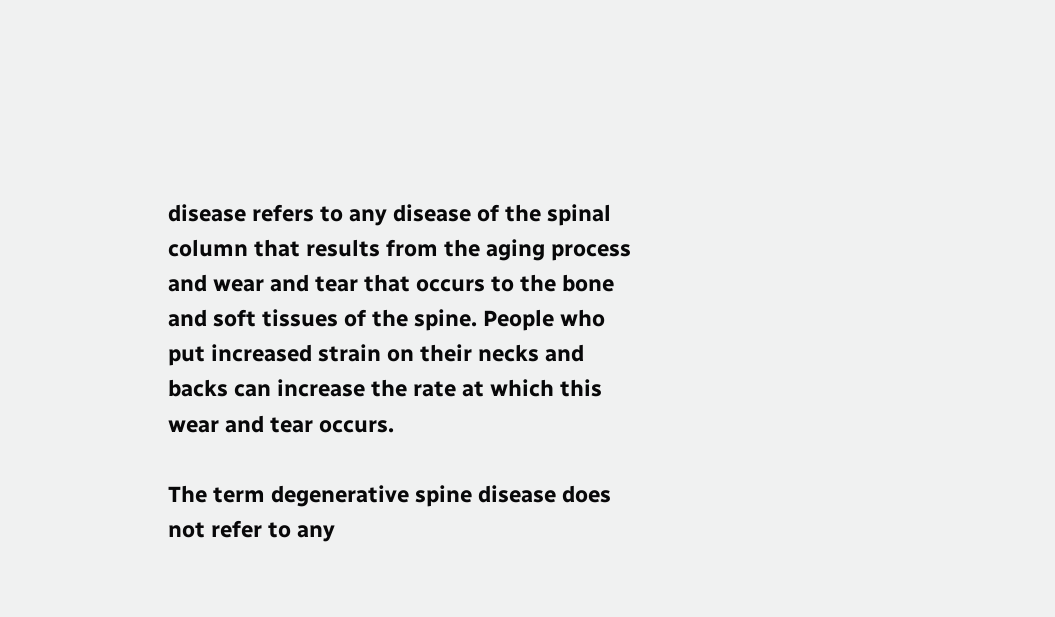disease refers to any disease of the spinal column that results from the aging process and wear and tear that occurs to the bone and soft tissues of the spine. People who put increased strain on their necks and backs can increase the rate at which this wear and tear occurs.

The term degenerative spine disease does not refer to any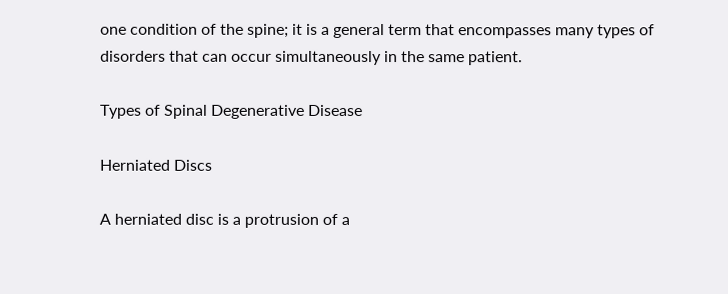one condition of the spine; it is a general term that encompasses many types of disorders that can occur simultaneously in the same patient.

Types of Spinal Degenerative Disease

Herniated Discs

A herniated disc is a protrusion of a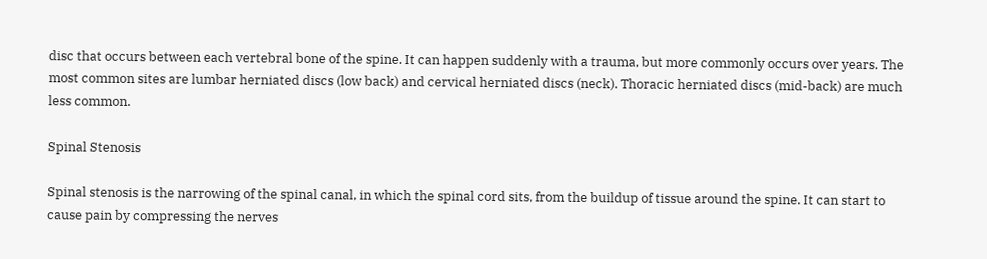disc that occurs between each vertebral bone of the spine. It can happen suddenly with a trauma, but more commonly occurs over years. The most common sites are lumbar herniated discs (low back) and cervical herniated discs (neck). Thoracic herniated discs (mid-back) are much less common.

Spinal Stenosis

Spinal stenosis is the narrowing of the spinal canal, in which the spinal cord sits, from the buildup of tissue around the spine. It can start to cause pain by compressing the nerves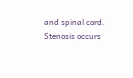and spinal cord. Stenosis occurs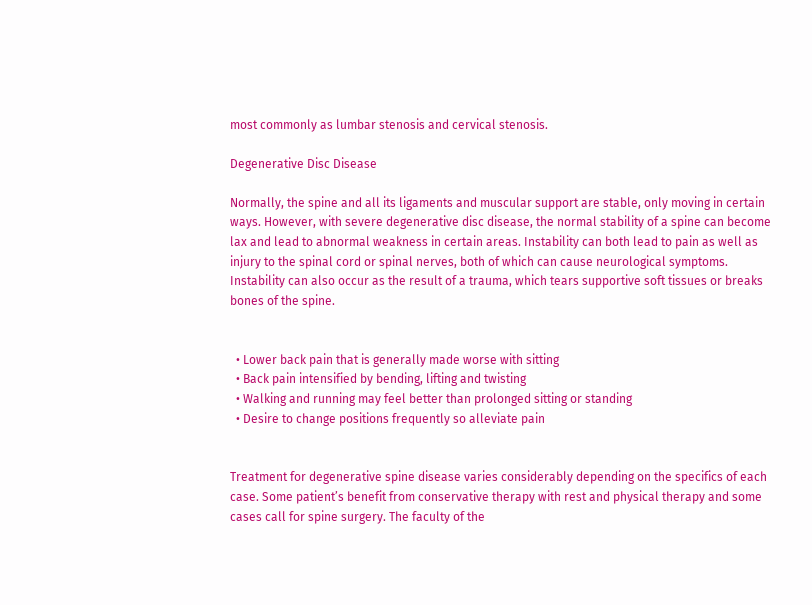most commonly as lumbar stenosis and cervical stenosis.

Degenerative Disc Disease

Normally, the spine and all its ligaments and muscular support are stable, only moving in certain ways. However, with severe degenerative disc disease, the normal stability of a spine can become lax and lead to abnormal weakness in certain areas. Instability can both lead to pain as well as injury to the spinal cord or spinal nerves, both of which can cause neurological symptoms. Instability can also occur as the result of a trauma, which tears supportive soft tissues or breaks bones of the spine.


  • Lower back pain that is generally made worse with sitting
  • Back pain intensified by bending, lifting and twisting
  • Walking and running may feel better than prolonged sitting or standing
  • Desire to change positions frequently so alleviate pain


Treatment for degenerative spine disease varies considerably depending on the specifics of each case. Some patient’s benefit from conservative therapy with rest and physical therapy and some cases call for spine surgery. The faculty of the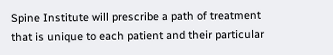Spine Institute will prescribe a path of treatment that is unique to each patient and their particular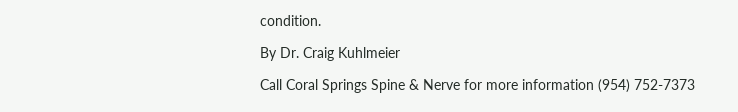condition.

By Dr. Craig Kuhlmeier

Call Coral Springs Spine & Nerve for more information (954) 752-7373